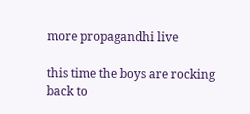more propagandhi live

this time the boys are rocking back to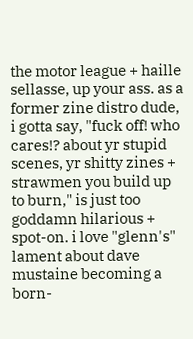the motor league + haille sellasse, up your ass. as a former zine distro dude, i gotta say, "fuck off! who cares!? about yr stupid scenes, yr shitty zines + strawmen you build up to burn," is just too goddamn hilarious + spot-on. i love "glenn's" lament about dave mustaine becoming a born-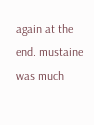again at the end. mustaine was much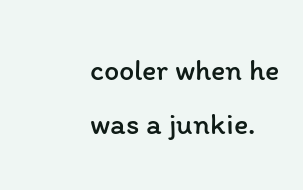cooler when he was a junkie.